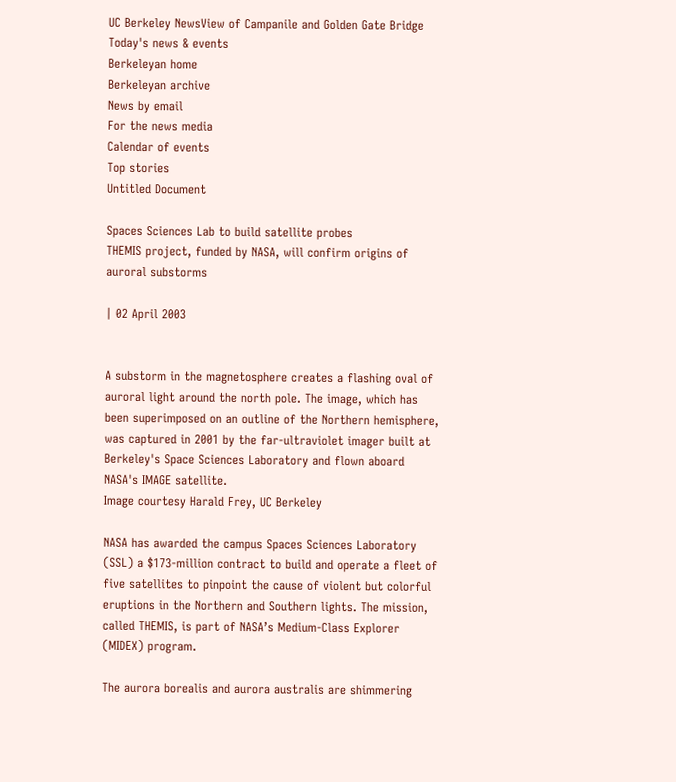UC Berkeley NewsView of Campanile and Golden Gate Bridge
Today's news & events
Berkeleyan home
Berkeleyan archive
News by email
For the news media
Calendar of events
Top stories
Untitled Document

Spaces Sciences Lab to build satellite probes
THEMIS project, funded by NASA, will confirm origins of auroral substorms

| 02 April 2003


A substorm in the magnetosphere creates a flashing oval of auroral light around the north pole. The image, which has been superimposed on an outline of the Northern hemisphere, was captured in 2001 by the far-ultraviolet imager built at Berkeley's Space Sciences Laboratory and flown aboard NASA's IMAGE satellite.
Image courtesy Harald Frey, UC Berkeley

NASA has awarded the campus Spaces Sciences Laboratory (SSL) a $173-million contract to build and operate a fleet of five satellites to pinpoint the cause of violent but colorful eruptions in the Northern and Southern lights. The mission, called THEMIS, is part of NASA’s Medium-Class Explorer (MIDEX) program.

The aurora borealis and aurora australis are shimmering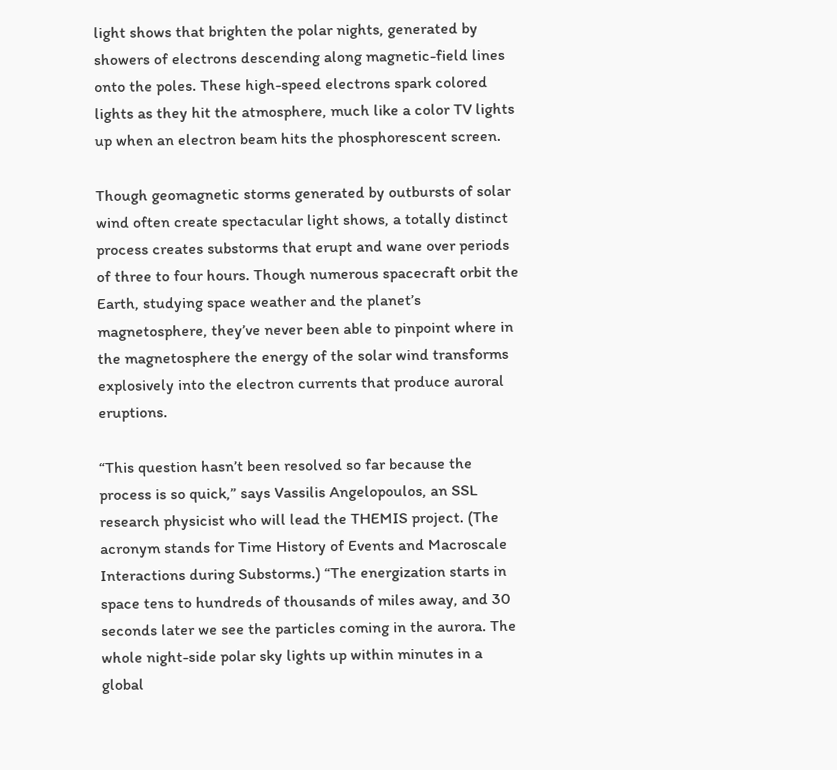light shows that brighten the polar nights, generated by showers of electrons descending along magnetic-field lines onto the poles. These high-speed electrons spark colored lights as they hit the atmosphere, much like a color TV lights up when an electron beam hits the phosphorescent screen.

Though geomagnetic storms generated by outbursts of solar wind often create spectacular light shows, a totally distinct process creates substorms that erupt and wane over periods of three to four hours. Though numerous spacecraft orbit the Earth, studying space weather and the planet’s magnetosphere, they’ve never been able to pinpoint where in the magnetosphere the energy of the solar wind transforms explosively into the electron currents that produce auroral eruptions.

“This question hasn’t been resolved so far because the process is so quick,” says Vassilis Angelopoulos, an SSL research physicist who will lead the THEMIS project. (The acronym stands for Time History of Events and Macroscale Interactions during Substorms.) “The energization starts in space tens to hundreds of thousands of miles away, and 30 seconds later we see the particles coming in the aurora. The whole night-side polar sky lights up within minutes in a global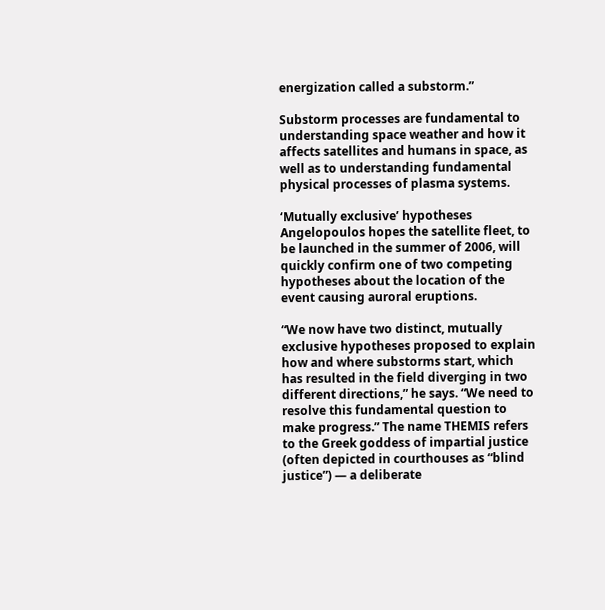energization called a substorm.”

Substorm processes are fundamental to understanding space weather and how it affects satellites and humans in space, as well as to understanding fundamental physical processes of plasma systems.

‘Mutually exclusive’ hypotheses
Angelopoulos hopes the satellite fleet, to be launched in the summer of 2006, will quickly confirm one of two competing hypotheses about the location of the event causing auroral eruptions.

“We now have two distinct, mutually exclusive hypotheses proposed to explain how and where substorms start, which has resulted in the field diverging in two different directions,” he says. “We need to resolve this fundamental question to make progress.” The name THEMIS refers to the Greek goddess of impartial justice (often depicted in courthouses as “blind justice”) — a deliberate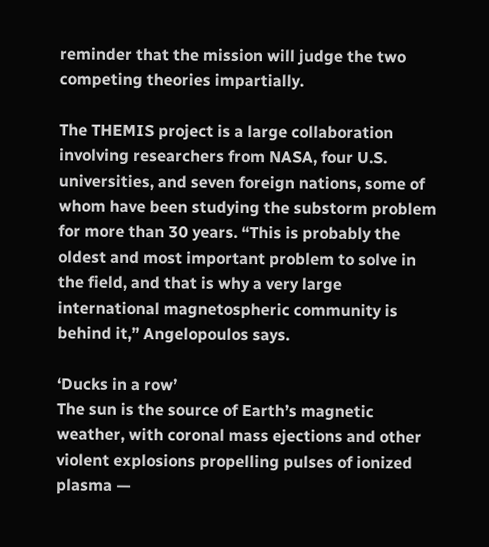reminder that the mission will judge the two competing theories impartially.

The THEMIS project is a large collaboration involving researchers from NASA, four U.S. universities, and seven foreign nations, some of whom have been studying the substorm problem for more than 30 years. “This is probably the oldest and most important problem to solve in the field, and that is why a very large international magnetospheric community is behind it,” Angelopoulos says.

‘Ducks in a row’
The sun is the source of Earth’s magnetic weather, with coronal mass ejections and other violent explosions propelling pulses of ionized plasma —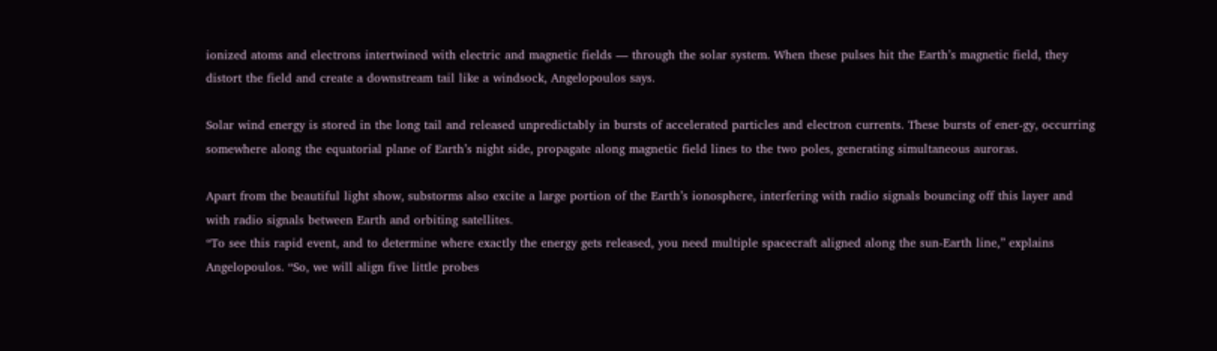ionized atoms and electrons intertwined with electric and magnetic fields — through the solar system. When these pulses hit the Earth’s magnetic field, they distort the field and create a downstream tail like a windsock, Angelopoulos says.

Solar wind energy is stored in the long tail and released unpredictably in bursts of accelerated particles and electron currents. These bursts of ener-gy, occurring somewhere along the equatorial plane of Earth’s night side, propagate along magnetic field lines to the two poles, generating simultaneous auroras.

Apart from the beautiful light show, substorms also excite a large portion of the Earth’s ionosphere, interfering with radio signals bouncing off this layer and with radio signals between Earth and orbiting satellites.
“To see this rapid event, and to determine where exactly the energy gets released, you need multiple spacecraft aligned along the sun-Earth line,” explains Angelopoulos. “So, we will align five little probes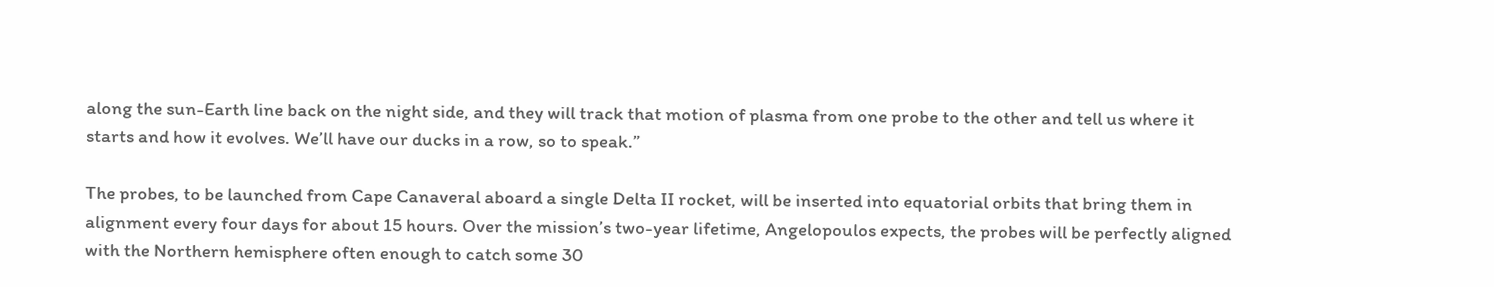along the sun-Earth line back on the night side, and they will track that motion of plasma from one probe to the other and tell us where it starts and how it evolves. We’ll have our ducks in a row, so to speak.”

The probes, to be launched from Cape Canaveral aboard a single Delta II rocket, will be inserted into equatorial orbits that bring them in alignment every four days for about 15 hours. Over the mission’s two-year lifetime, Angelopoulos expects, the probes will be perfectly aligned with the Northern hemisphere often enough to catch some 30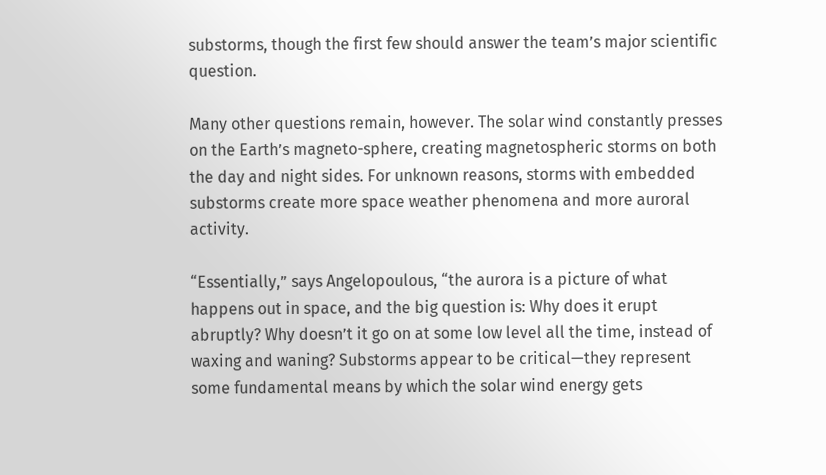substorms, though the first few should answer the team’s major scientific question.

Many other questions remain, however. The solar wind constantly presses on the Earth’s magneto-sphere, creating magnetospheric storms on both the day and night sides. For unknown reasons, storms with embedded substorms create more space weather phenomena and more auroral activity.

“Essentially,” says Angelopoulous, “the aurora is a picture of what happens out in space, and the big question is: Why does it erupt abruptly? Why doesn’t it go on at some low level all the time, instead of waxing and waning? Substorms appear to be critical—they represent some fundamental means by which the solar wind energy gets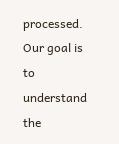processed. Our goal is to understand the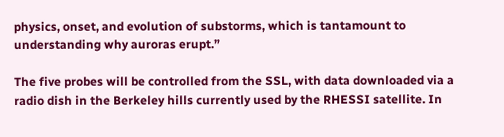physics, onset, and evolution of substorms, which is tantamount to understanding why auroras erupt.”

The five probes will be controlled from the SSL, with data downloaded via a radio dish in the Berkeley hills currently used by the RHESSI satellite. In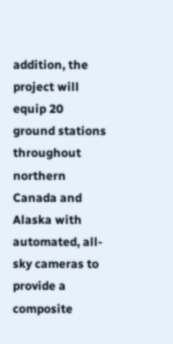addition, the project will equip 20 ground stations throughout northern Canada and Alaska with automated, all-sky cameras to provide a composite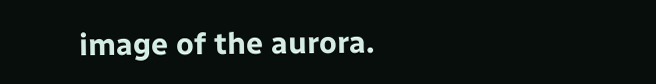image of the aurora.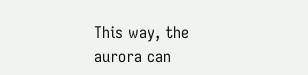This way, the aurora can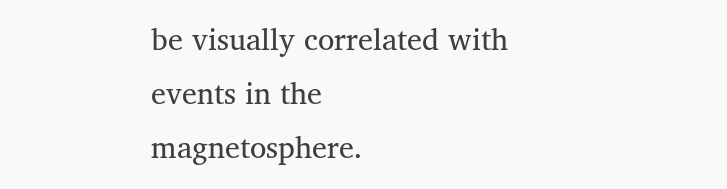be visually correlated with events in the magnetosphere.